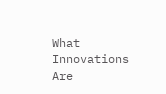What Innovations Are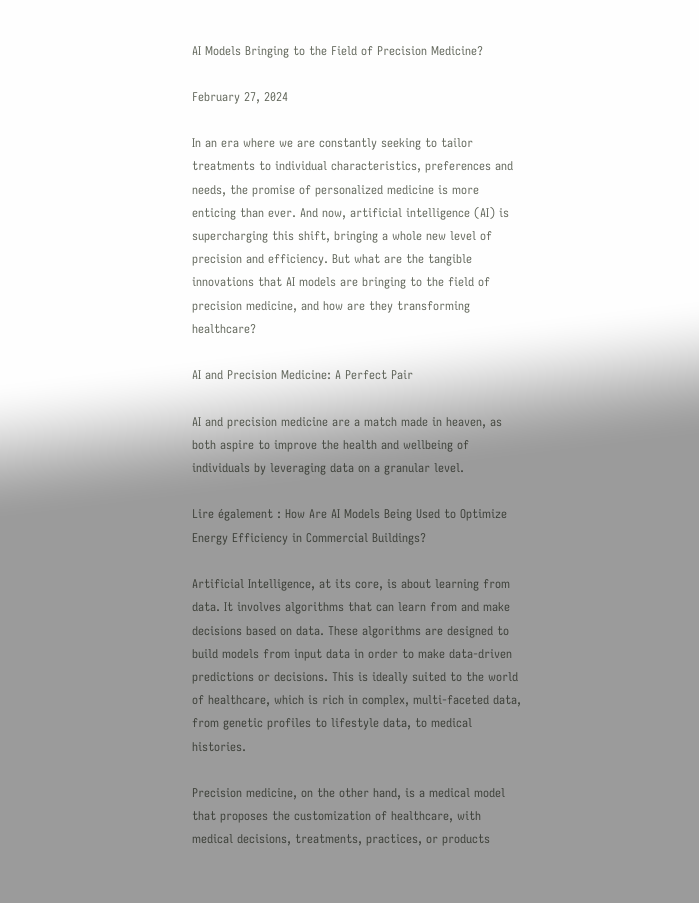AI Models Bringing to the Field of Precision Medicine?

February 27, 2024

In an era where we are constantly seeking to tailor treatments to individual characteristics, preferences and needs, the promise of personalized medicine is more enticing than ever. And now, artificial intelligence (AI) is supercharging this shift, bringing a whole new level of precision and efficiency. But what are the tangible innovations that AI models are bringing to the field of precision medicine, and how are they transforming healthcare?

AI and Precision Medicine: A Perfect Pair

AI and precision medicine are a match made in heaven, as both aspire to improve the health and wellbeing of individuals by leveraging data on a granular level.

Lire également : How Are AI Models Being Used to Optimize Energy Efficiency in Commercial Buildings?

Artificial Intelligence, at its core, is about learning from data. It involves algorithms that can learn from and make decisions based on data. These algorithms are designed to build models from input data in order to make data-driven predictions or decisions. This is ideally suited to the world of healthcare, which is rich in complex, multi-faceted data, from genetic profiles to lifestyle data, to medical histories.

Precision medicine, on the other hand, is a medical model that proposes the customization of healthcare, with medical decisions, treatments, practices, or products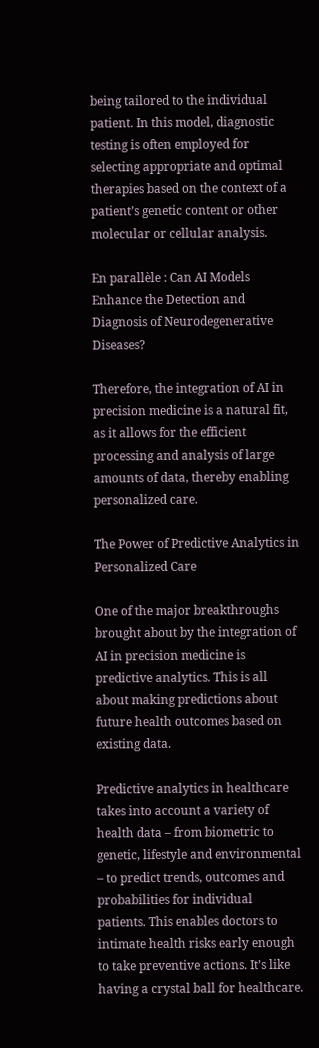being tailored to the individual patient. In this model, diagnostic testing is often employed for selecting appropriate and optimal therapies based on the context of a patient’s genetic content or other molecular or cellular analysis.

En parallèle : Can AI Models Enhance the Detection and Diagnosis of Neurodegenerative Diseases?

Therefore, the integration of AI in precision medicine is a natural fit, as it allows for the efficient processing and analysis of large amounts of data, thereby enabling personalized care.

The Power of Predictive Analytics in Personalized Care

One of the major breakthroughs brought about by the integration of AI in precision medicine is predictive analytics. This is all about making predictions about future health outcomes based on existing data.

Predictive analytics in healthcare takes into account a variety of health data – from biometric to genetic, lifestyle and environmental – to predict trends, outcomes and probabilities for individual patients. This enables doctors to intimate health risks early enough to take preventive actions. It’s like having a crystal ball for healthcare.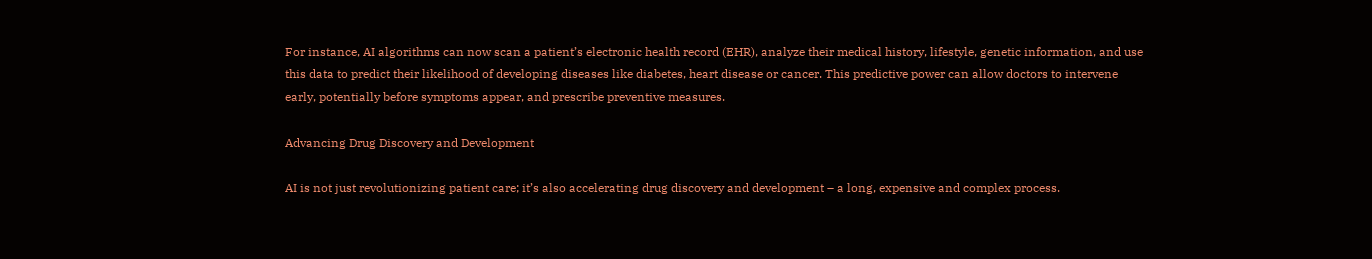For instance, AI algorithms can now scan a patient’s electronic health record (EHR), analyze their medical history, lifestyle, genetic information, and use this data to predict their likelihood of developing diseases like diabetes, heart disease or cancer. This predictive power can allow doctors to intervene early, potentially before symptoms appear, and prescribe preventive measures.

Advancing Drug Discovery and Development

AI is not just revolutionizing patient care; it’s also accelerating drug discovery and development – a long, expensive and complex process.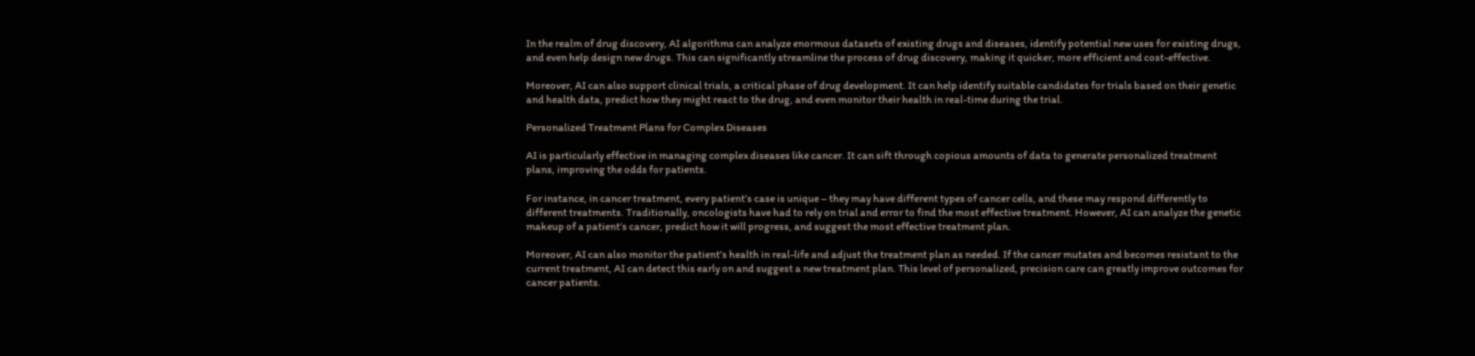In the realm of drug discovery, AI algorithms can analyze enormous datasets of existing drugs and diseases, identify potential new uses for existing drugs, and even help design new drugs. This can significantly streamline the process of drug discovery, making it quicker, more efficient and cost-effective.

Moreover, AI can also support clinical trials, a critical phase of drug development. It can help identify suitable candidates for trials based on their genetic and health data, predict how they might react to the drug, and even monitor their health in real-time during the trial.

Personalized Treatment Plans for Complex Diseases

AI is particularly effective in managing complex diseases like cancer. It can sift through copious amounts of data to generate personalized treatment plans, improving the odds for patients.

For instance, in cancer treatment, every patient’s case is unique – they may have different types of cancer cells, and these may respond differently to different treatments. Traditionally, oncologists have had to rely on trial and error to find the most effective treatment. However, AI can analyze the genetic makeup of a patient’s cancer, predict how it will progress, and suggest the most effective treatment plan.

Moreover, AI can also monitor the patient’s health in real-life and adjust the treatment plan as needed. If the cancer mutates and becomes resistant to the current treatment, AI can detect this early on and suggest a new treatment plan. This level of personalized, precision care can greatly improve outcomes for cancer patients.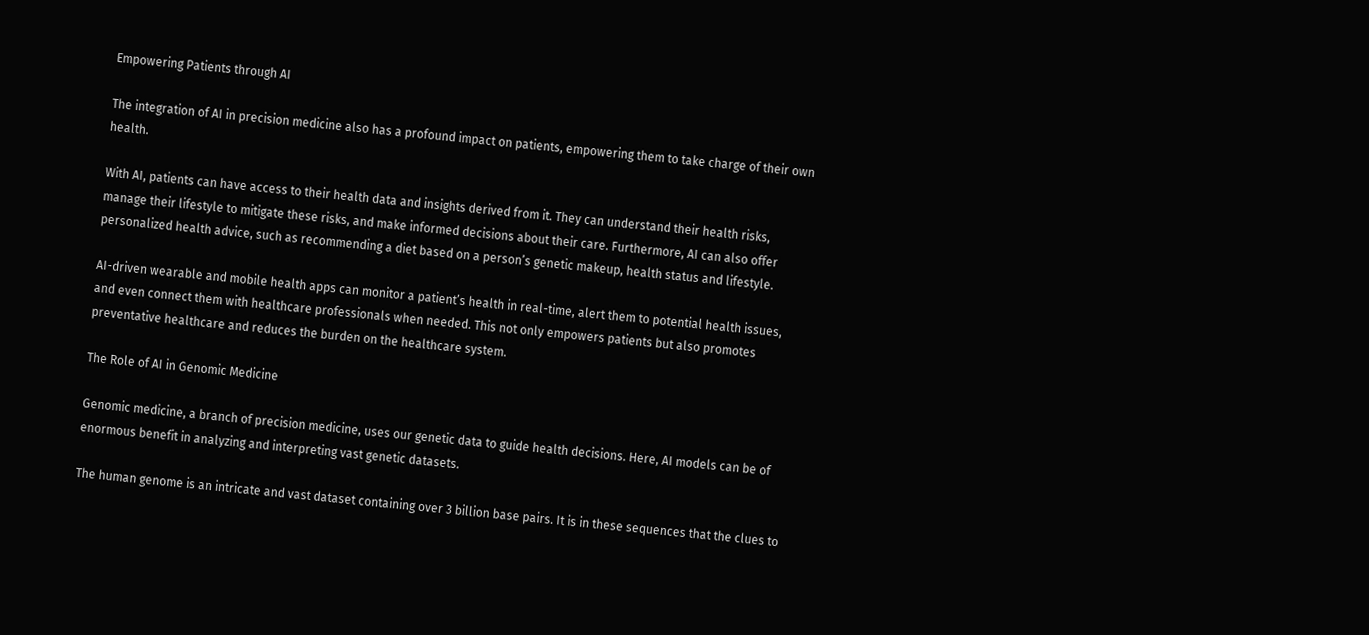Empowering Patients through AI

The integration of AI in precision medicine also has a profound impact on patients, empowering them to take charge of their own health.

With AI, patients can have access to their health data and insights derived from it. They can understand their health risks, manage their lifestyle to mitigate these risks, and make informed decisions about their care. Furthermore, AI can also offer personalized health advice, such as recommending a diet based on a person’s genetic makeup, health status and lifestyle.

AI-driven wearable and mobile health apps can monitor a patient’s health in real-time, alert them to potential health issues, and even connect them with healthcare professionals when needed. This not only empowers patients but also promotes preventative healthcare and reduces the burden on the healthcare system.

The Role of AI in Genomic Medicine

Genomic medicine, a branch of precision medicine, uses our genetic data to guide health decisions. Here, AI models can be of enormous benefit in analyzing and interpreting vast genetic datasets.

The human genome is an intricate and vast dataset containing over 3 billion base pairs. It is in these sequences that the clues to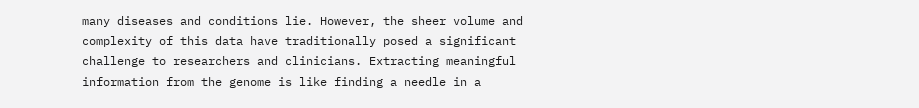many diseases and conditions lie. However, the sheer volume and complexity of this data have traditionally posed a significant challenge to researchers and clinicians. Extracting meaningful information from the genome is like finding a needle in a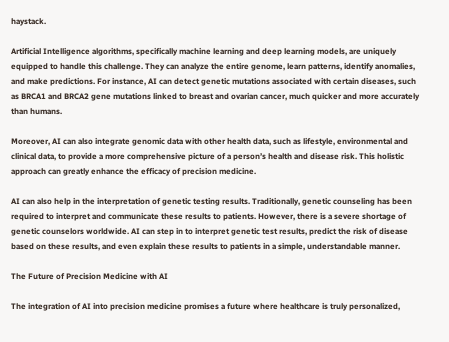haystack.

Artificial Intelligence algorithms, specifically machine learning and deep learning models, are uniquely equipped to handle this challenge. They can analyze the entire genome, learn patterns, identify anomalies, and make predictions. For instance, AI can detect genetic mutations associated with certain diseases, such as BRCA1 and BRCA2 gene mutations linked to breast and ovarian cancer, much quicker and more accurately than humans.

Moreover, AI can also integrate genomic data with other health data, such as lifestyle, environmental and clinical data, to provide a more comprehensive picture of a person’s health and disease risk. This holistic approach can greatly enhance the efficacy of precision medicine.

AI can also help in the interpretation of genetic testing results. Traditionally, genetic counseling has been required to interpret and communicate these results to patients. However, there is a severe shortage of genetic counselors worldwide. AI can step in to interpret genetic test results, predict the risk of disease based on these results, and even explain these results to patients in a simple, understandable manner.

The Future of Precision Medicine with AI

The integration of AI into precision medicine promises a future where healthcare is truly personalized,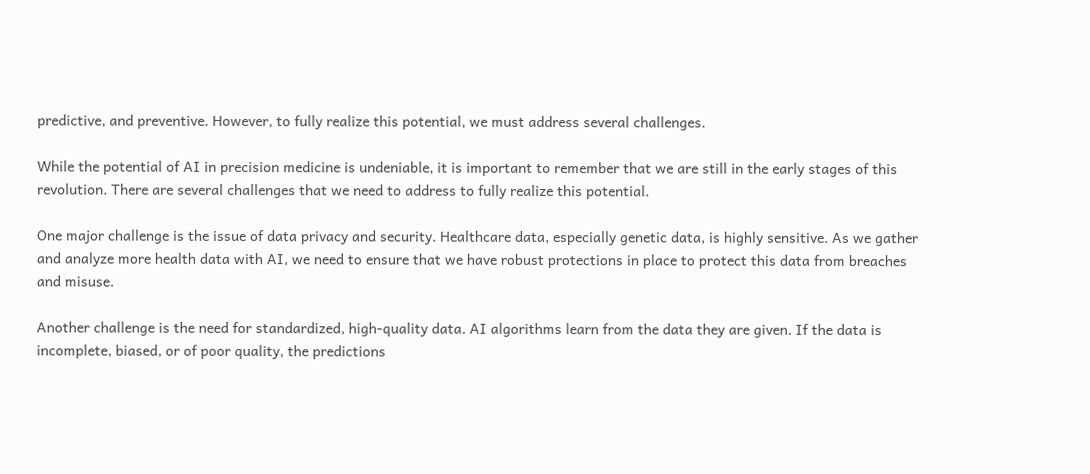predictive, and preventive. However, to fully realize this potential, we must address several challenges.

While the potential of AI in precision medicine is undeniable, it is important to remember that we are still in the early stages of this revolution. There are several challenges that we need to address to fully realize this potential.

One major challenge is the issue of data privacy and security. Healthcare data, especially genetic data, is highly sensitive. As we gather and analyze more health data with AI, we need to ensure that we have robust protections in place to protect this data from breaches and misuse.

Another challenge is the need for standardized, high-quality data. AI algorithms learn from the data they are given. If the data is incomplete, biased, or of poor quality, the predictions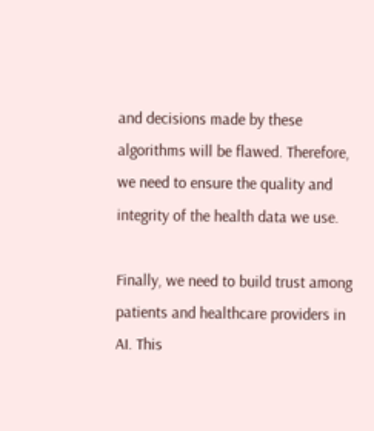and decisions made by these algorithms will be flawed. Therefore, we need to ensure the quality and integrity of the health data we use.

Finally, we need to build trust among patients and healthcare providers in AI. This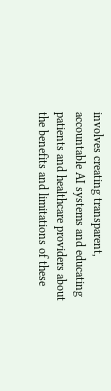involves creating transparent, accountable AI systems and educating patients and healthcare providers about the benefits and limitations of these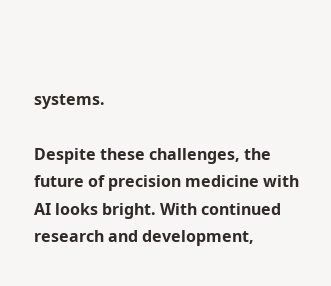systems.

Despite these challenges, the future of precision medicine with AI looks bright. With continued research and development,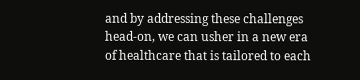and by addressing these challenges head-on, we can usher in a new era of healthcare that is tailored to each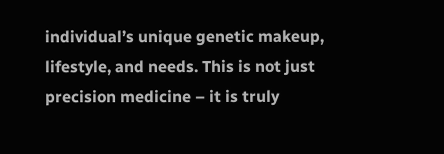individual’s unique genetic makeup, lifestyle, and needs. This is not just precision medicine – it is truly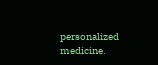personalized medicine.